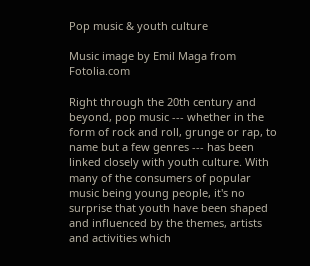Pop music & youth culture

Music image by Emil Maga from Fotolia.com

Right through the 20th century and beyond, pop music --- whether in the form of rock and roll, grunge or rap, to name but a few genres --- has been linked closely with youth culture. With many of the consumers of popular music being young people, it's no surprise that youth have been shaped and influenced by the themes, artists and activities which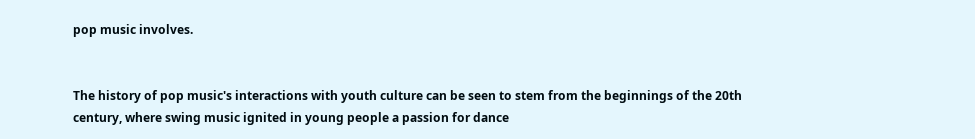pop music involves.


The history of pop music's interactions with youth culture can be seen to stem from the beginnings of the 20th century, where swing music ignited in young people a passion for dance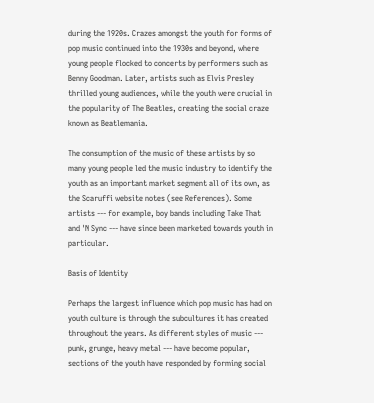during the 1920s. Crazes amongst the youth for forms of pop music continued into the 1930s and beyond, where young people flocked to concerts by performers such as Benny Goodman. Later, artists such as Elvis Presley thrilled young audiences, while the youth were crucial in the popularity of The Beatles, creating the social craze known as Beatlemania.

The consumption of the music of these artists by so many young people led the music industry to identify the youth as an important market segment all of its own, as the Scaruffi website notes (see References). Some artists --- for example, boy bands including Take That and 'N Sync --- have since been marketed towards youth in particular.

Basis of Identity

Perhaps the largest influence which pop music has had on youth culture is through the subcultures it has created throughout the years. As different styles of music --- punk, grunge, heavy metal --- have become popular, sections of the youth have responded by forming social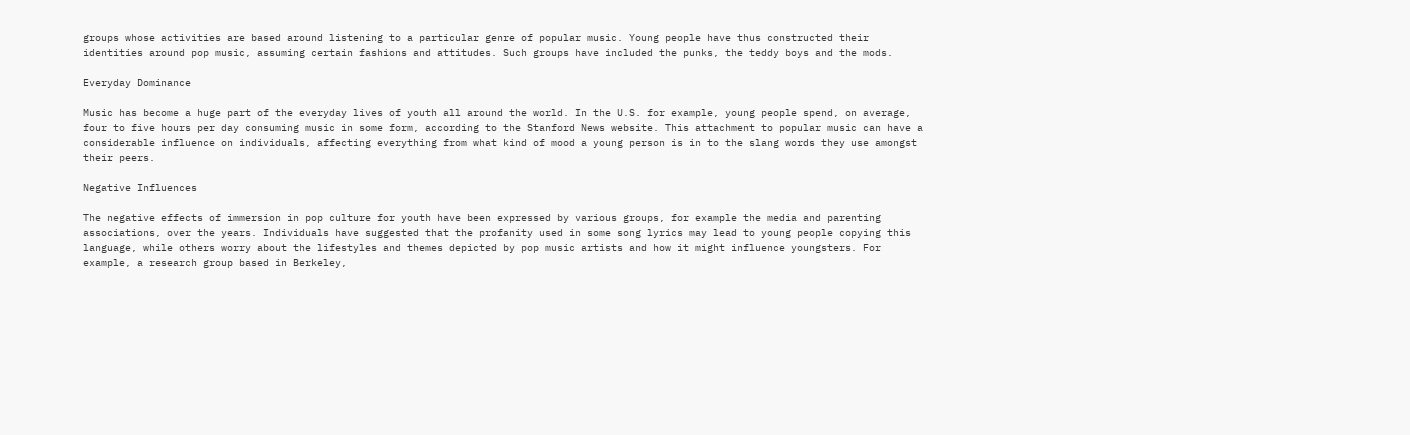groups whose activities are based around listening to a particular genre of popular music. Young people have thus constructed their identities around pop music, assuming certain fashions and attitudes. Such groups have included the punks, the teddy boys and the mods.

Everyday Dominance

Music has become a huge part of the everyday lives of youth all around the world. In the U.S. for example, young people spend, on average, four to five hours per day consuming music in some form, according to the Stanford News website. This attachment to popular music can have a considerable influence on individuals, affecting everything from what kind of mood a young person is in to the slang words they use amongst their peers.

Negative Influences

The negative effects of immersion in pop culture for youth have been expressed by various groups, for example the media and parenting associations, over the years. Individuals have suggested that the profanity used in some song lyrics may lead to young people copying this language, while others worry about the lifestyles and themes depicted by pop music artists and how it might influence youngsters. For example, a research group based in Berkeley,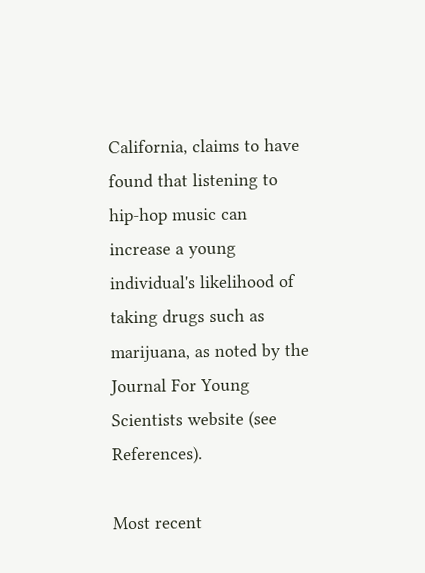California, claims to have found that listening to hip-hop music can increase a young individual's likelihood of taking drugs such as marijuana, as noted by the Journal For Young Scientists website (see References).

Most recent